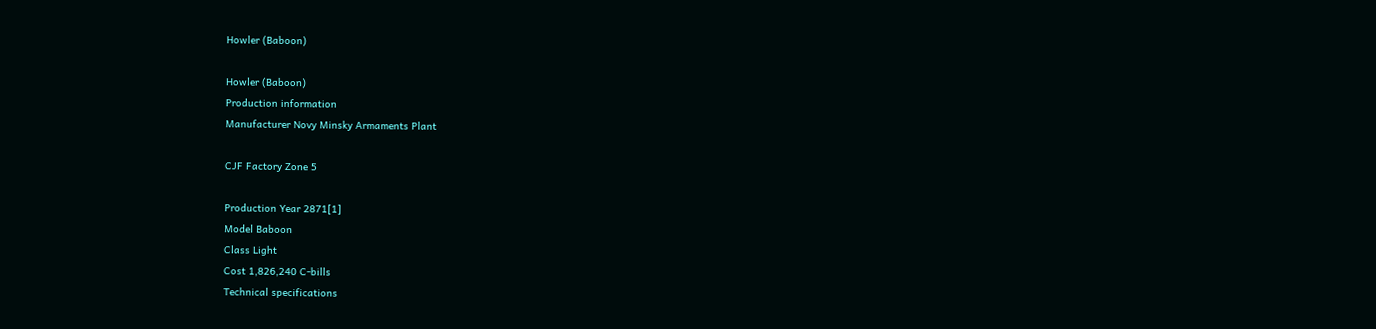Howler (Baboon)

Howler (Baboon)
Production information
Manufacturer Novy Minsky Armaments Plant

CJF Factory Zone 5

Production Year 2871[1]
Model Baboon
Class Light
Cost 1,826,240 C-bills
Technical specifications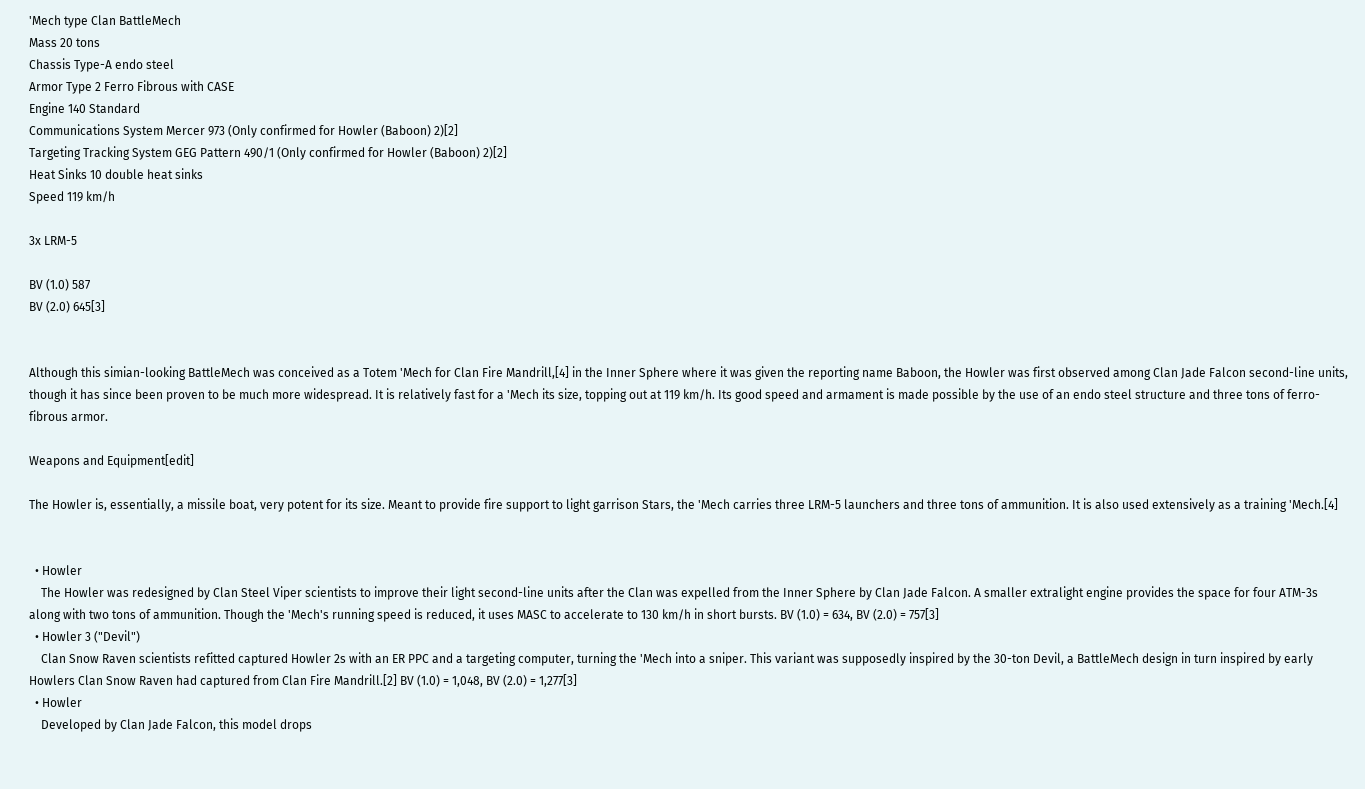'Mech type Clan BattleMech
Mass 20 tons
Chassis Type-A endo steel
Armor Type 2 Ferro Fibrous with CASE
Engine 140 Standard
Communications System Mercer 973 (Only confirmed for Howler (Baboon) 2)[2]
Targeting Tracking System GEG Pattern 490/1 (Only confirmed for Howler (Baboon) 2)[2]
Heat Sinks 10 double heat sinks
Speed 119 km/h

3x LRM-5

BV (1.0) 587
BV (2.0) 645[3]


Although this simian-looking BattleMech was conceived as a Totem 'Mech for Clan Fire Mandrill,[4] in the Inner Sphere where it was given the reporting name Baboon, the Howler was first observed among Clan Jade Falcon second-line units, though it has since been proven to be much more widespread. It is relatively fast for a 'Mech its size, topping out at 119 km/h. Its good speed and armament is made possible by the use of an endo steel structure and three tons of ferro-fibrous armor.

Weapons and Equipment[edit]

The Howler is, essentially, a missile boat, very potent for its size. Meant to provide fire support to light garrison Stars, the 'Mech carries three LRM-5 launchers and three tons of ammunition. It is also used extensively as a training 'Mech.[4]


  • Howler
    The Howler was redesigned by Clan Steel Viper scientists to improve their light second-line units after the Clan was expelled from the Inner Sphere by Clan Jade Falcon. A smaller extralight engine provides the space for four ATM-3s along with two tons of ammunition. Though the 'Mech's running speed is reduced, it uses MASC to accelerate to 130 km/h in short bursts. BV (1.0) = 634, BV (2.0) = 757[3]
  • Howler 3 ("Devil")
    Clan Snow Raven scientists refitted captured Howler 2s with an ER PPC and a targeting computer, turning the 'Mech into a sniper. This variant was supposedly inspired by the 30-ton Devil, a BattleMech design in turn inspired by early Howlers Clan Snow Raven had captured from Clan Fire Mandrill.[2] BV (1.0) = 1,048, BV (2.0) = 1,277[3]
  • Howler
    Developed by Clan Jade Falcon, this model drops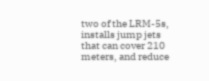two of the LRM-5s, installs jump jets that can cover 210 meters, and reduce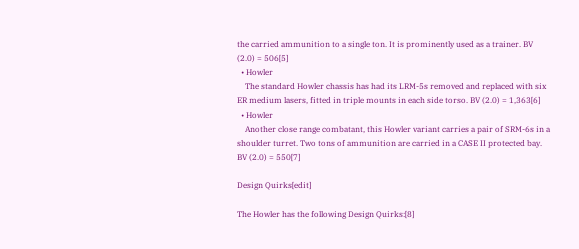the carried ammunition to a single ton. It is prominently used as a trainer. BV (2.0) = 506[5]
  • Howler
    The standard Howler chassis has had its LRM-5s removed and replaced with six ER medium lasers, fitted in triple mounts in each side torso. BV (2.0) = 1,363[6]
  • Howler
    Another close range combatant, this Howler variant carries a pair of SRM-6s in a shoulder turret. Two tons of ammunition are carried in a CASE II protected bay. BV (2.0) = 550[7]

Design Quirks[edit]

The Howler has the following Design Quirks:[8]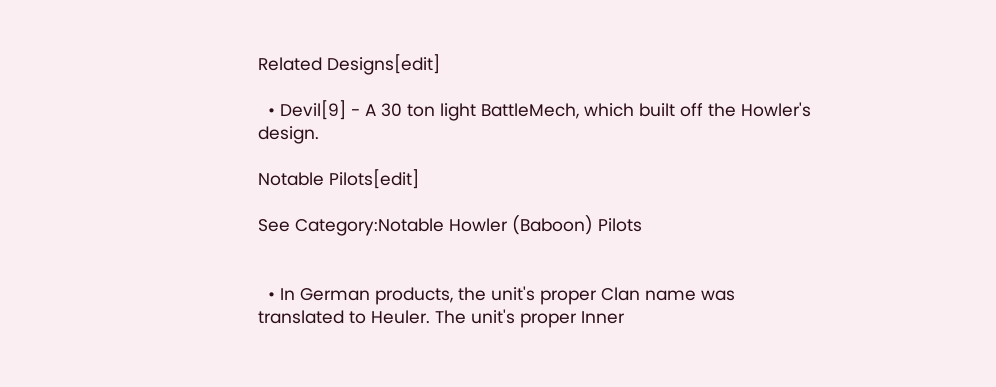Related Designs[edit]

  • Devil[9] - A 30 ton light BattleMech, which built off the Howler's design.

Notable Pilots[edit]

See Category:Notable Howler (Baboon) Pilots


  • In German products, the unit's proper Clan name was translated to Heuler. The unit's proper Inner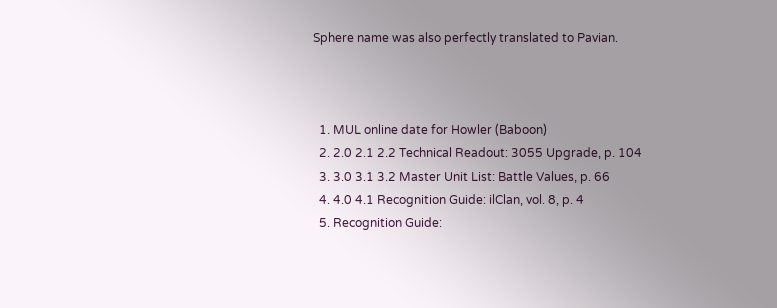Sphere name was also perfectly translated to Pavian.



  1. MUL online date for Howler (Baboon)
  2. 2.0 2.1 2.2 Technical Readout: 3055 Upgrade, p. 104
  3. 3.0 3.1 3.2 Master Unit List: Battle Values, p. 66
  4. 4.0 4.1 Recognition Guide: ilClan, vol. 8, p. 4
  5. Recognition Guide: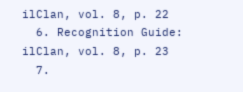ilClan, vol. 8, p. 22
  6. Recognition Guide: ilClan, vol. 8, p. 23
  7.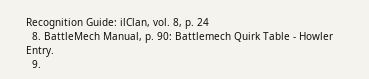Recognition Guide: ilClan, vol. 8, p. 24
  8. BattleMech Manual, p. 90: Battlemech Quirk Table - Howler Entry.
  9.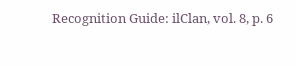Recognition Guide: ilClan, vol. 8, p. 6